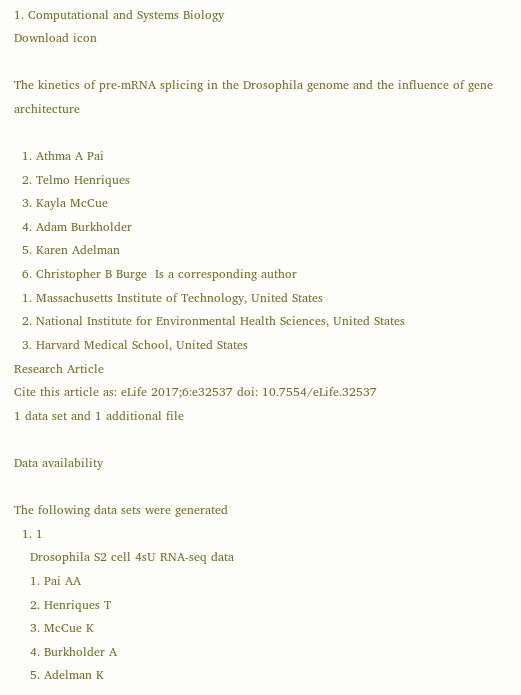1. Computational and Systems Biology
Download icon

The kinetics of pre-mRNA splicing in the Drosophila genome and the influence of gene architecture

  1. Athma A Pai
  2. Telmo Henriques
  3. Kayla McCue
  4. Adam Burkholder
  5. Karen Adelman
  6. Christopher B Burge  Is a corresponding author
  1. Massachusetts Institute of Technology, United States
  2. National Institute for Environmental Health Sciences, United States
  3. Harvard Medical School, United States
Research Article
Cite this article as: eLife 2017;6:e32537 doi: 10.7554/eLife.32537
1 data set and 1 additional file

Data availability

The following data sets were generated
  1. 1
    Drosophila S2 cell 4sU RNA-seq data
    1. Pai AA
    2. Henriques T
    3. McCue K
    4. Burkholder A
    5. Adelman K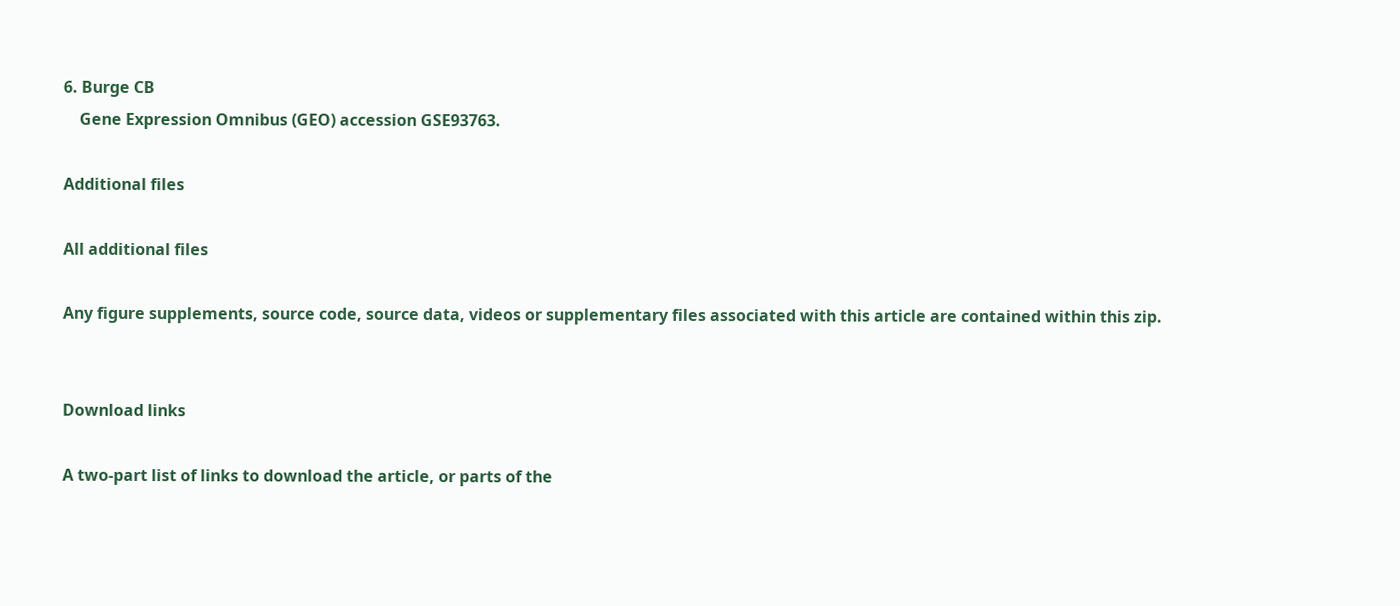6. Burge CB
    Gene Expression Omnibus (GEO) accession GSE93763.

Additional files

All additional files

Any figure supplements, source code, source data, videos or supplementary files associated with this article are contained within this zip.


Download links

A two-part list of links to download the article, or parts of the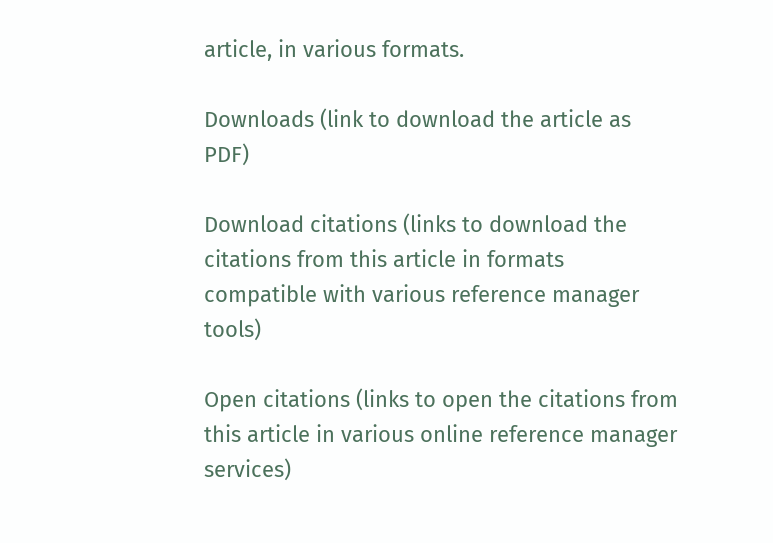article, in various formats.

Downloads (link to download the article as PDF)

Download citations (links to download the citations from this article in formats compatible with various reference manager tools)

Open citations (links to open the citations from this article in various online reference manager services)